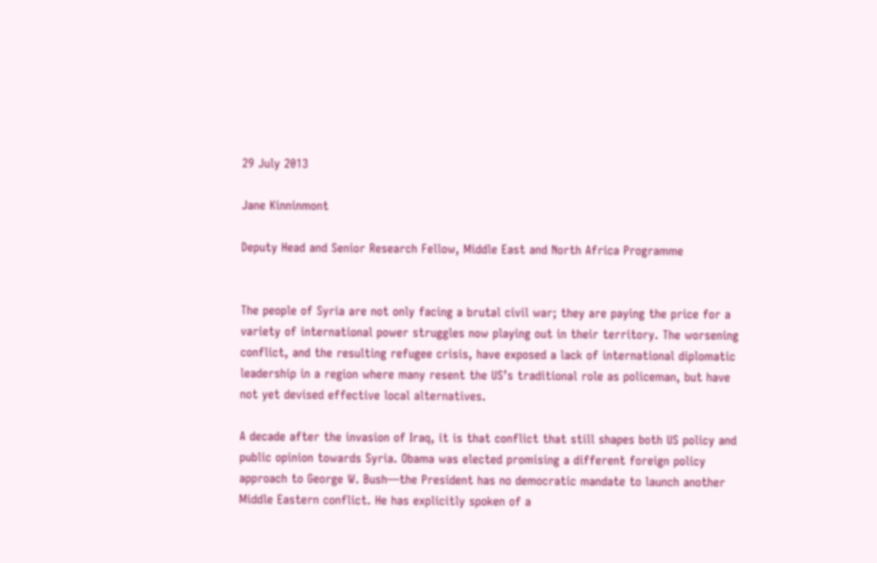29 July 2013

Jane Kinninmont

Deputy Head and Senior Research Fellow, Middle East and North Africa Programme


The people of Syria are not only facing a brutal civil war; they are paying the price for a variety of international power struggles now playing out in their territory. The worsening conflict, and the resulting refugee crisis, have exposed a lack of international diplomatic leadership in a region where many resent the US’s traditional role as policeman, but have not yet devised effective local alternatives.

A decade after the invasion of Iraq, it is that conflict that still shapes both US policy and public opinion towards Syria. Obama was elected promising a different foreign policy approach to George W. Bush—the President has no democratic mandate to launch another Middle Eastern conflict. He has explicitly spoken of a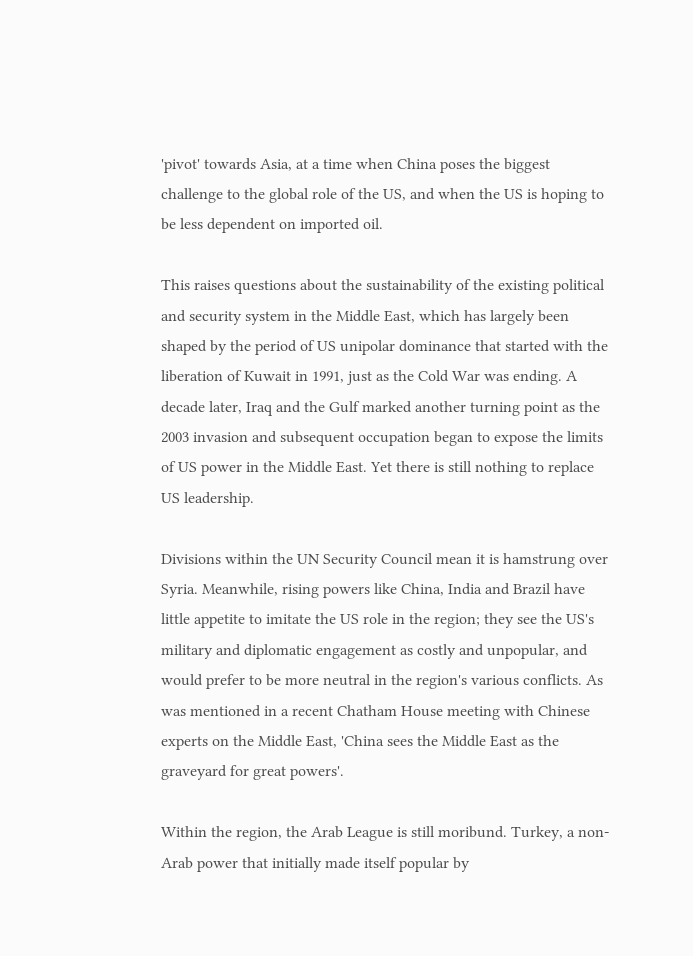'pivot' towards Asia, at a time when China poses the biggest challenge to the global role of the US, and when the US is hoping to be less dependent on imported oil.

This raises questions about the sustainability of the existing political and security system in the Middle East, which has largely been shaped by the period of US unipolar dominance that started with the liberation of Kuwait in 1991, just as the Cold War was ending. A decade later, Iraq and the Gulf marked another turning point as the 2003 invasion and subsequent occupation began to expose the limits of US power in the Middle East. Yet there is still nothing to replace US leadership.

Divisions within the UN Security Council mean it is hamstrung over Syria. Meanwhile, rising powers like China, India and Brazil have little appetite to imitate the US role in the region; they see the US's military and diplomatic engagement as costly and unpopular, and would prefer to be more neutral in the region's various conflicts. As was mentioned in a recent Chatham House meeting with Chinese experts on the Middle East, 'China sees the Middle East as the graveyard for great powers'.

Within the region, the Arab League is still moribund. Turkey, a non-Arab power that initially made itself popular by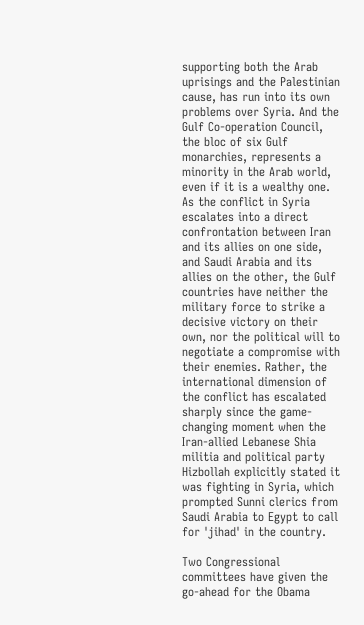supporting both the Arab uprisings and the Palestinian cause, has run into its own problems over Syria. And the Gulf Co-operation Council, the bloc of six Gulf monarchies, represents a minority in the Arab world, even if it is a wealthy one. As the conflict in Syria escalates into a direct confrontation between Iran and its allies on one side, and Saudi Arabia and its allies on the other, the Gulf countries have neither the military force to strike a decisive victory on their own, nor the political will to negotiate a compromise with their enemies. Rather, the international dimension of the conflict has escalated sharply since the game-changing moment when the Iran-allied Lebanese Shia militia and political party Hizbollah explicitly stated it was fighting in Syria, which prompted Sunni clerics from Saudi Arabia to Egypt to call for 'jihad' in the country.

Two Congressional committees have given the go-ahead for the Obama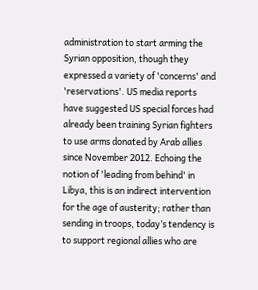administration to start arming the Syrian opposition, though they expressed a variety of 'concerns' and 'reservations'. US media reports have suggested US special forces had already been training Syrian fighters to use arms donated by Arab allies since November 2012. Echoing the notion of 'leading from behind' in Libya, this is an indirect intervention for the age of austerity; rather than sending in troops, today’s tendency is to support regional allies who are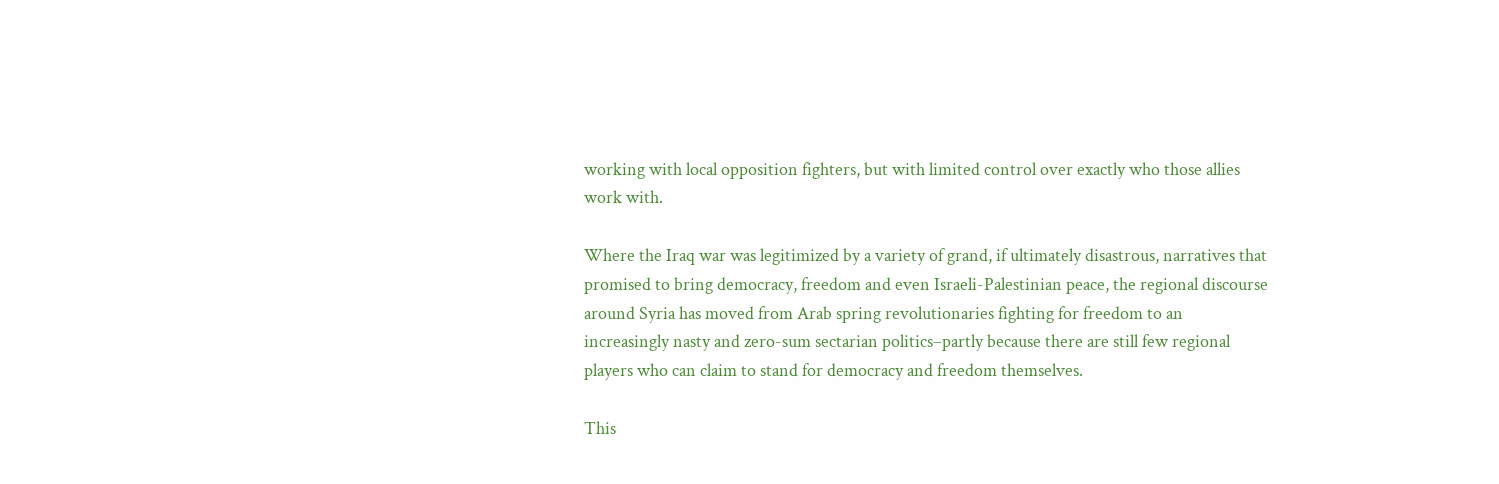working with local opposition fighters, but with limited control over exactly who those allies work with.

Where the Iraq war was legitimized by a variety of grand, if ultimately disastrous, narratives that promised to bring democracy, freedom and even Israeli-Palestinian peace, the regional discourse around Syria has moved from Arab spring revolutionaries fighting for freedom to an increasingly nasty and zero-sum sectarian politics–partly because there are still few regional players who can claim to stand for democracy and freedom themselves.

This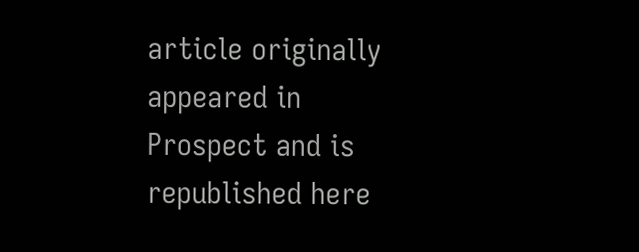article originally appeared in Prospect and is republished here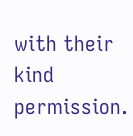with their kind permission.